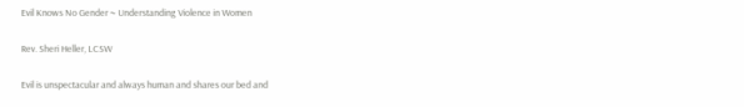Evil Knows No Gender ~ Understanding Violence in Women

Rev. Sheri Heller, LCSW

Evil is unspectacular and always human and shares our bed and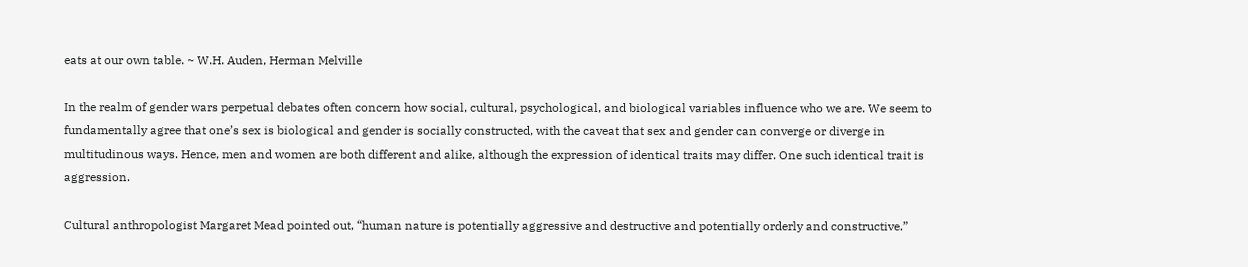eats at our own table. ~ W.H. Auden, Herman Melville

In the realm of gender wars perpetual debates often concern how social, cultural, psychological, and biological variables influence who we are. We seem to fundamentally agree that one’s sex is biological and gender is socially constructed, with the caveat that sex and gender can converge or diverge in multitudinous ways. Hence, men and women are both different and alike, although the expression of identical traits may differ. One such identical trait is aggression.

Cultural anthropologist Margaret Mead pointed out, “human nature is potentially aggressive and destructive and potentially orderly and constructive.”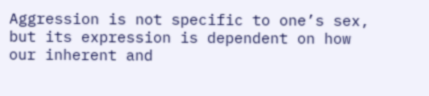Aggression is not specific to one’s sex, but its expression is dependent on how our inherent and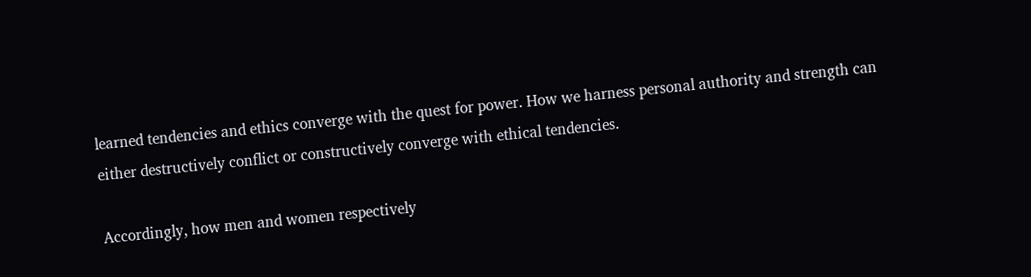learned tendencies and ethics converge with the quest for power. How we harness personal authority and strength can either destructively conflict or constructively converge with ethical tendencies.

Accordingly, how men and women respectively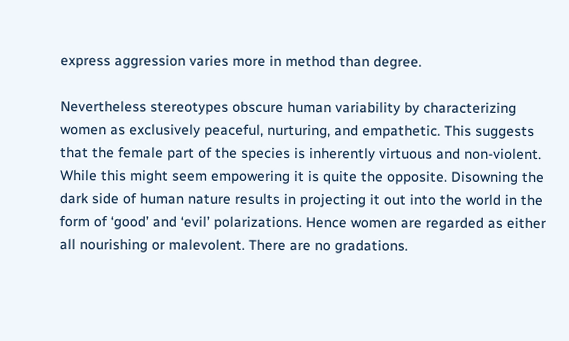express aggression varies more in method than degree.

Nevertheless stereotypes obscure human variability by characterizing women as exclusively peaceful, nurturing, and empathetic. This suggests that the female part of the species is inherently virtuous and non-violent. While this might seem empowering it is quite the opposite. Disowning the dark side of human nature results in projecting it out into the world in the form of ‘good’ and ‘evil’ polarizations. Hence women are regarded as either all nourishing or malevolent. There are no gradations.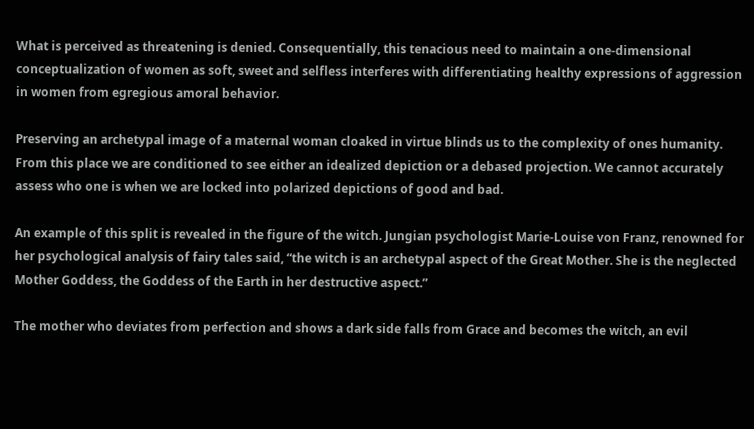What is perceived as threatening is denied. Consequentially, this tenacious need to maintain a one-dimensional conceptualization of women as soft, sweet and selfless interferes with differentiating healthy expressions of aggression in women from egregious amoral behavior.

Preserving an archetypal image of a maternal woman cloaked in virtue blinds us to the complexity of ones humanity. From this place we are conditioned to see either an idealized depiction or a debased projection. We cannot accurately assess who one is when we are locked into polarized depictions of good and bad.

An example of this split is revealed in the figure of the witch. Jungian psychologist Marie-Louise von Franz, renowned for her psychological analysis of fairy tales said, “the witch is an archetypal aspect of the Great Mother. She is the neglected Mother Goddess, the Goddess of the Earth in her destructive aspect.”

The mother who deviates from perfection and shows a dark side falls from Grace and becomes the witch, an evil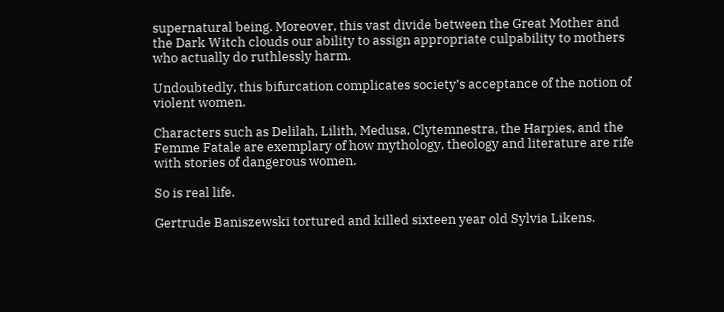supernatural being. Moreover, this vast divide between the Great Mother and the Dark Witch clouds our ability to assign appropriate culpability to mothers who actually do ruthlessly harm.

Undoubtedly, this bifurcation complicates society’s acceptance of the notion of violent women.

Characters such as Delilah, Lilith, Medusa, Clytemnestra, the Harpies, and the Femme Fatale are exemplary of how mythology, theology and literature are rife with stories of dangerous women.

So is real life.

Gertrude Baniszewski tortured and killed sixteen year old Sylvia Likens.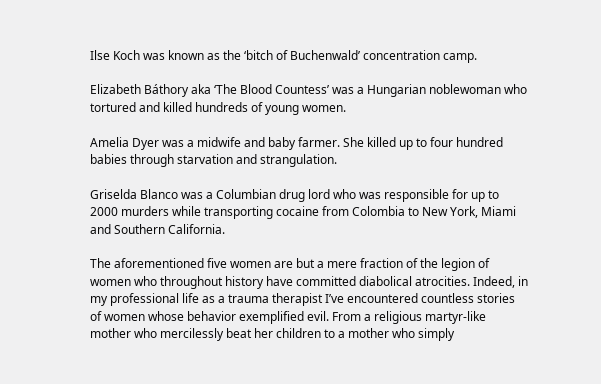Ilse Koch was known as the ‘bitch of Buchenwald’ concentration camp.

Elizabeth Báthory aka ‘The Blood Countess’ was a Hungarian noblewoman who tortured and killed hundreds of young women.

Amelia Dyer was a midwife and baby farmer. She killed up to four hundred babies through starvation and strangulation.

Griselda Blanco was a Columbian drug lord who was responsible for up to 2000 murders while transporting cocaine from Colombia to New York, Miami and Southern California.

The aforementioned five women are but a mere fraction of the legion of women who throughout history have committed diabolical atrocities. Indeed, in my professional life as a trauma therapist I’ve encountered countless stories of women whose behavior exemplified evil. From a religious martyr-like mother who mercilessly beat her children to a mother who simply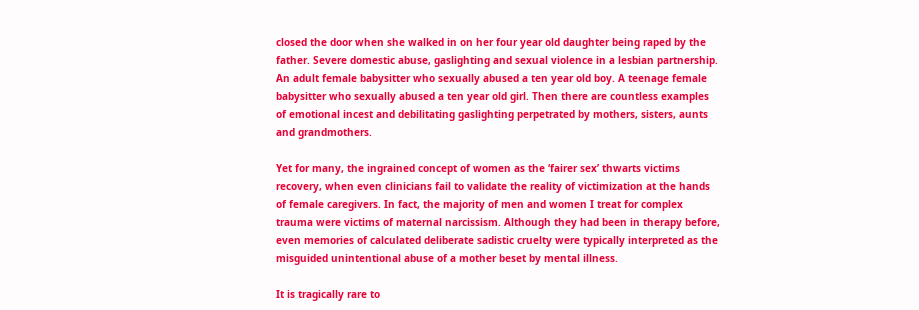closed the door when she walked in on her four year old daughter being raped by the father. Severe domestic abuse, gaslighting and sexual violence in a lesbian partnership. An adult female babysitter who sexually abused a ten year old boy. A teenage female babysitter who sexually abused a ten year old girl. Then there are countless examples of emotional incest and debilitating gaslighting perpetrated by mothers, sisters, aunts and grandmothers.

Yet for many, the ingrained concept of women as the ‘fairer sex’ thwarts victims recovery, when even clinicians fail to validate the reality of victimization at the hands of female caregivers. In fact, the majority of men and women I treat for complex trauma were victims of maternal narcissism. Although they had been in therapy before, even memories of calculated deliberate sadistic cruelty were typically interpreted as the misguided unintentional abuse of a mother beset by mental illness.

It is tragically rare to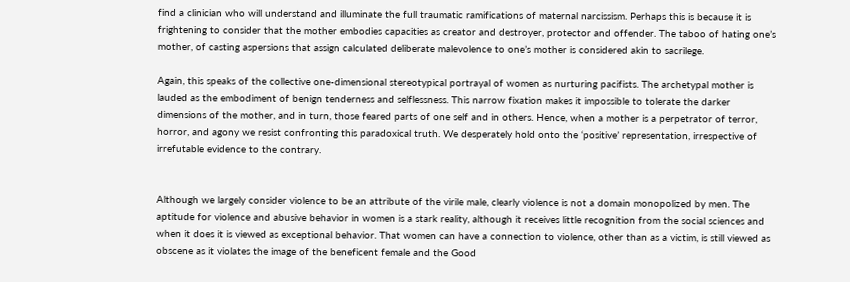find a clinician who will understand and illuminate the full traumatic ramifications of maternal narcissism. Perhaps this is because it is frightening to consider that the mother embodies capacities as creator and destroyer, protector and offender. The taboo of hating one’s mother, of casting aspersions that assign calculated deliberate malevolence to one’s mother is considered akin to sacrilege.

Again, this speaks of the collective one-dimensional stereotypical portrayal of women as nurturing pacifists. The archetypal mother is lauded as the embodiment of benign tenderness and selflessness. This narrow fixation makes it impossible to tolerate the darker dimensions of the mother, and in turn, those feared parts of one self and in others. Hence, when a mother is a perpetrator of terror, horror, and agony we resist confronting this paradoxical truth. We desperately hold onto the ‘positive’ representation, irrespective of irrefutable evidence to the contrary.


Although we largely consider violence to be an attribute of the virile male, clearly violence is not a domain monopolized by men. The aptitude for violence and abusive behavior in women is a stark reality, although it receives little recognition from the social sciences and when it does it is viewed as exceptional behavior. That women can have a connection to violence, other than as a victim, is still viewed as obscene as it violates the image of the beneficent female and the Good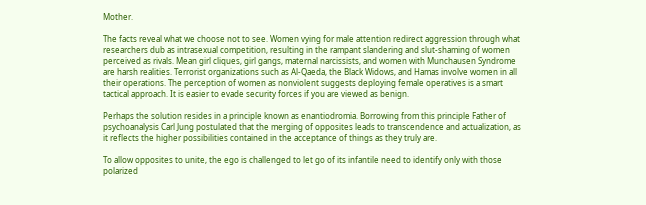Mother.

The facts reveal what we choose not to see. Women vying for male attention redirect aggression through what researchers dub as intrasexual competition, resulting in the rampant slandering and slut-shaming of women perceived as rivals. Mean girl cliques, girl gangs, maternal narcissists, and women with Munchausen Syndrome are harsh realities. Terrorist organizations such as Al-Qaeda, the Black Widows, and Hamas involve women in all their operations. The perception of women as nonviolent suggests deploying female operatives is a smart tactical approach. It is easier to evade security forces if you are viewed as benign.

Perhaps the solution resides in a principle known as enantiodromia. Borrowing from this principle Father of psychoanalysis Carl Jung postulated that the merging of opposites leads to transcendence and actualization, as it reflects the higher possibilities contained in the acceptance of things as they truly are.

To allow opposites to unite, the ego is challenged to let go of its infantile need to identify only with those polarized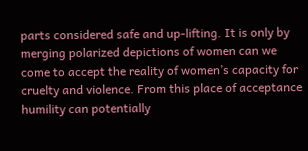parts considered safe and up-lifting. It is only by merging polarized depictions of women can we come to accept the reality of women’s capacity for cruelty and violence. From this place of acceptance humility can potentially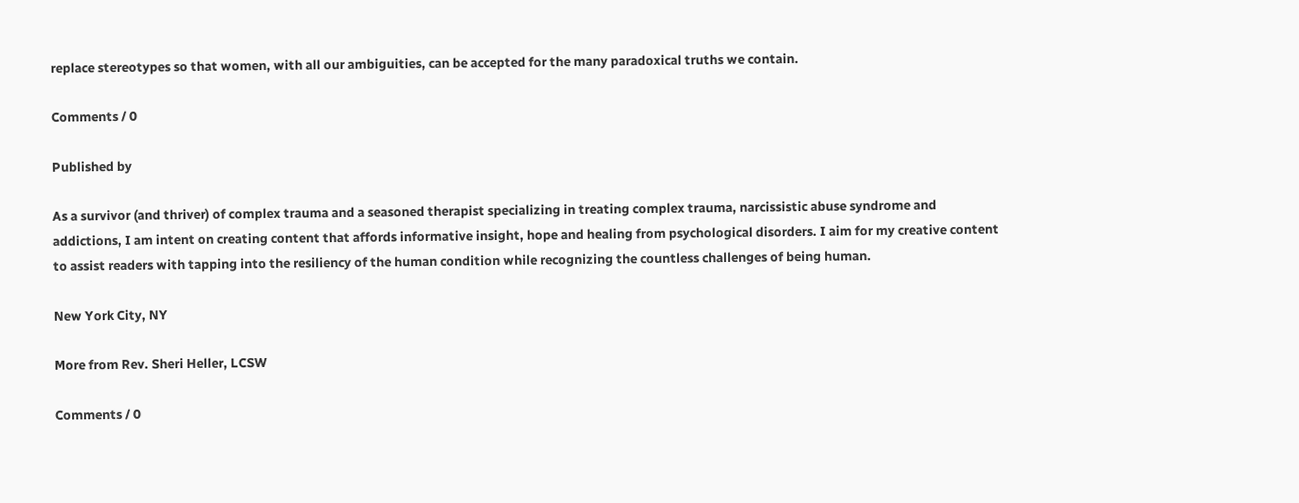replace stereotypes so that women, with all our ambiguities, can be accepted for the many paradoxical truths we contain.

Comments / 0

Published by

As a survivor (and thriver) of complex trauma and a seasoned therapist specializing in treating complex trauma, narcissistic abuse syndrome and addictions, I am intent on creating content that affords informative insight, hope and healing from psychological disorders. I aim for my creative content to assist readers with tapping into the resiliency of the human condition while recognizing the countless challenges of being human.

New York City, NY

More from Rev. Sheri Heller, LCSW

Comments / 0